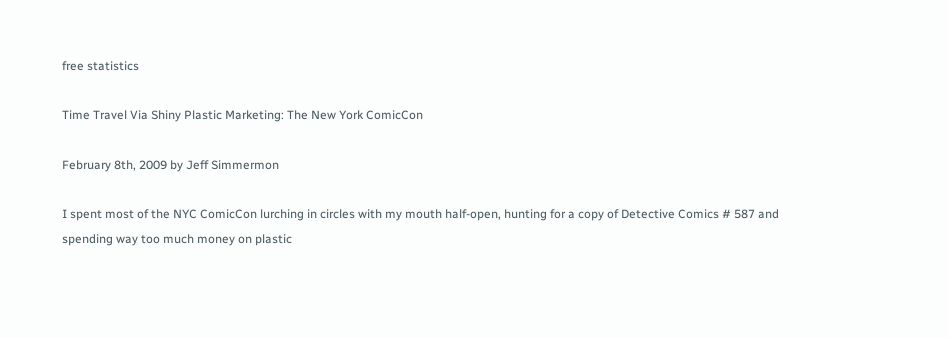free statistics

Time Travel Via Shiny Plastic Marketing: The New York ComicCon

February 8th, 2009 by Jeff Simmermon

I spent most of the NYC ComicCon lurching in circles with my mouth half-open, hunting for a copy of Detective Comics # 587 and spending way too much money on plastic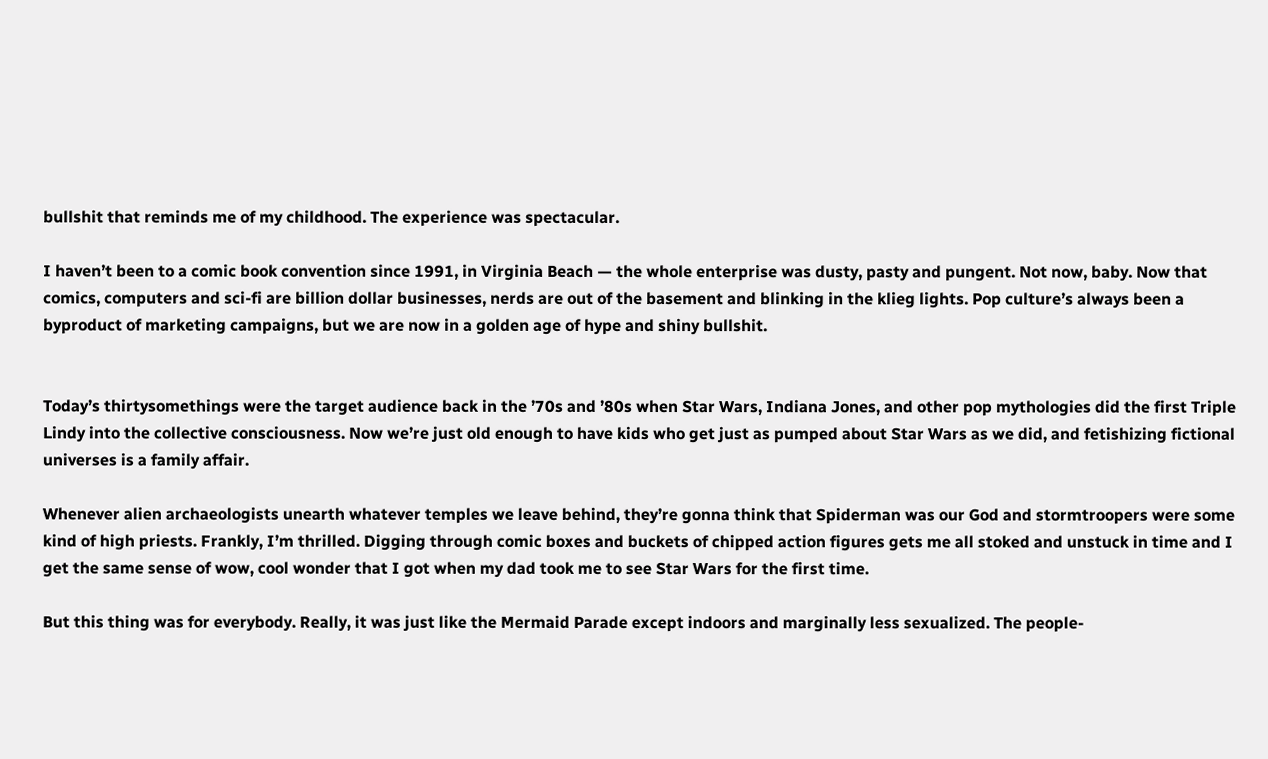bullshit that reminds me of my childhood. The experience was spectacular.

I haven’t been to a comic book convention since 1991, in Virginia Beach — the whole enterprise was dusty, pasty and pungent. Not now, baby. Now that comics, computers and sci-fi are billion dollar businesses, nerds are out of the basement and blinking in the klieg lights. Pop culture’s always been a byproduct of marketing campaigns, but we are now in a golden age of hype and shiny bullshit.


Today’s thirtysomethings were the target audience back in the ’70s and ’80s when Star Wars, Indiana Jones, and other pop mythologies did the first Triple Lindy into the collective consciousness. Now we’re just old enough to have kids who get just as pumped about Star Wars as we did, and fetishizing fictional universes is a family affair.

Whenever alien archaeologists unearth whatever temples we leave behind, they’re gonna think that Spiderman was our God and stormtroopers were some kind of high priests. Frankly, I’m thrilled. Digging through comic boxes and buckets of chipped action figures gets me all stoked and unstuck in time and I get the same sense of wow, cool wonder that I got when my dad took me to see Star Wars for the first time.

But this thing was for everybody. Really, it was just like the Mermaid Parade except indoors and marginally less sexualized. The people-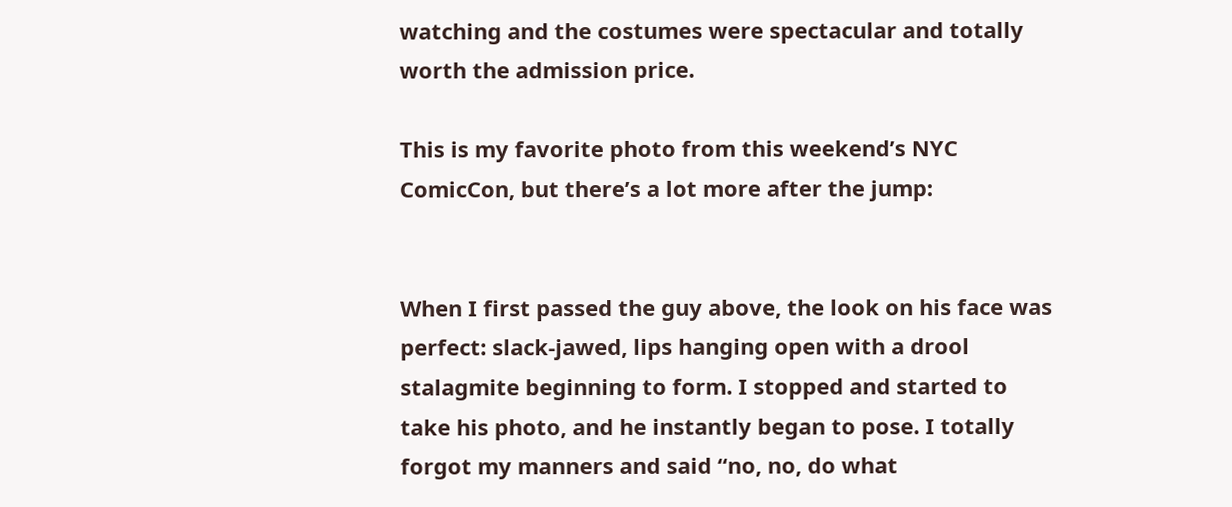watching and the costumes were spectacular and totally worth the admission price.

This is my favorite photo from this weekend’s NYC ComicCon, but there’s a lot more after the jump:


When I first passed the guy above, the look on his face was perfect: slack-jawed, lips hanging open with a drool stalagmite beginning to form. I stopped and started to take his photo, and he instantly began to pose. I totally forgot my manners and said “no, no, do what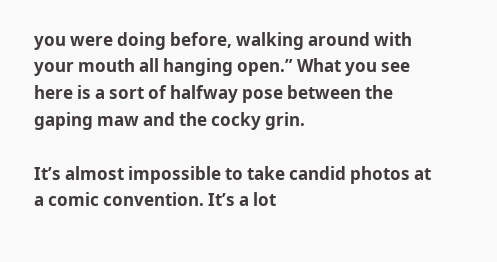you were doing before, walking around with your mouth all hanging open.” What you see here is a sort of halfway pose between the gaping maw and the cocky grin.

It’s almost impossible to take candid photos at a comic convention. It’s a lot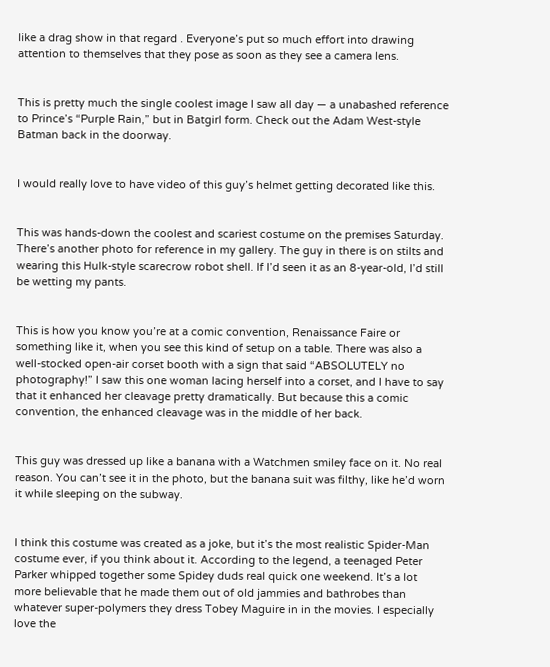like a drag show in that regard . Everyone’s put so much effort into drawing attention to themselves that they pose as soon as they see a camera lens.


This is pretty much the single coolest image I saw all day — a unabashed reference to Prince’s “Purple Rain,” but in Batgirl form. Check out the Adam West-style Batman back in the doorway.


I would really love to have video of this guy’s helmet getting decorated like this.


This was hands-down the coolest and scariest costume on the premises Saturday. There’s another photo for reference in my gallery. The guy in there is on stilts and wearing this Hulk-style scarecrow robot shell. If I’d seen it as an 8-year-old, I’d still be wetting my pants.


This is how you know you’re at a comic convention, Renaissance Faire or something like it, when you see this kind of setup on a table. There was also a well-stocked open-air corset booth with a sign that said “ABSOLUTELY no photography!” I saw this one woman lacing herself into a corset, and I have to say that it enhanced her cleavage pretty dramatically. But because this a comic convention, the enhanced cleavage was in the middle of her back.


This guy was dressed up like a banana with a Watchmen smiley face on it. No real reason. You can’t see it in the photo, but the banana suit was filthy, like he’d worn it while sleeping on the subway.


I think this costume was created as a joke, but it’s the most realistic Spider-Man costume ever, if you think about it. According to the legend, a teenaged Peter Parker whipped together some Spidey duds real quick one weekend. It’s a lot more believable that he made them out of old jammies and bathrobes than whatever super-polymers they dress Tobey Maguire in in the movies. I especially love the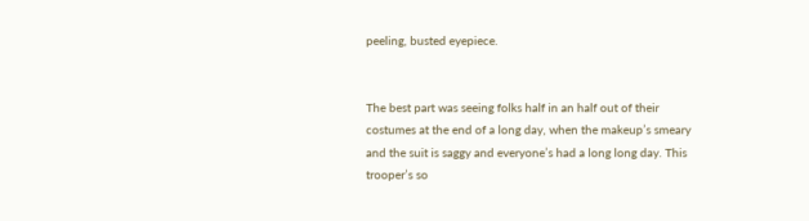peeling, busted eyepiece.


The best part was seeing folks half in an half out of their costumes at the end of a long day, when the makeup’s smeary and the suit is saggy and everyone’s had a long long day. This trooper’s so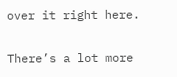over it right here.

There’s a lot more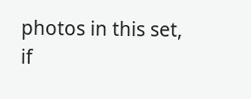photos in this set, if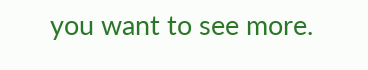you want to see more.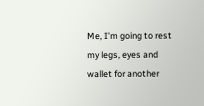Me, I’m going to rest my legs, eyes and wallet for another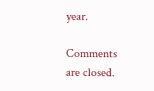year.

Comments are closed.